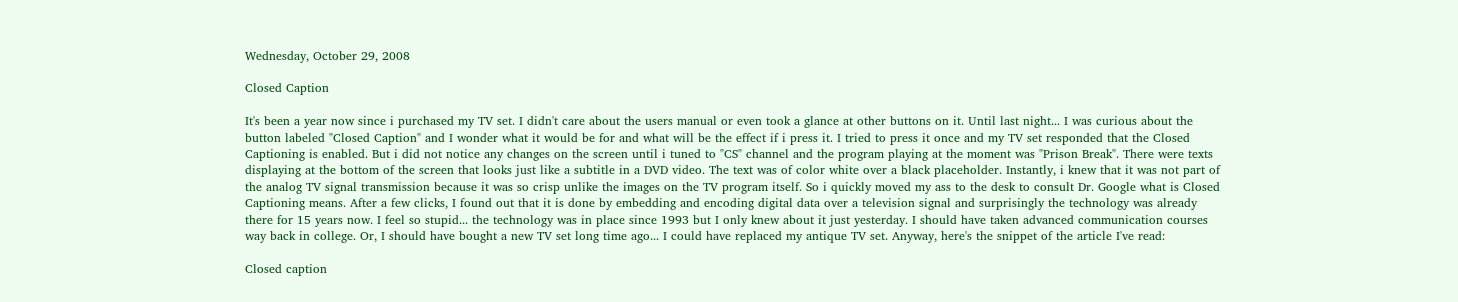Wednesday, October 29, 2008

Closed Caption

It's been a year now since i purchased my TV set. I didn't care about the users manual or even took a glance at other buttons on it. Until last night... I was curious about the button labeled "Closed Caption" and I wonder what it would be for and what will be the effect if i press it. I tried to press it once and my TV set responded that the Closed Captioning is enabled. But i did not notice any changes on the screen until i tuned to "CS" channel and the program playing at the moment was "Prison Break". There were texts displaying at the bottom of the screen that looks just like a subtitle in a DVD video. The text was of color white over a black placeholder. Instantly, i knew that it was not part of the analog TV signal transmission because it was so crisp unlike the images on the TV program itself. So i quickly moved my ass to the desk to consult Dr. Google what is Closed Captioning means. After a few clicks, I found out that it is done by embedding and encoding digital data over a television signal and surprisingly the technology was already there for 15 years now. I feel so stupid... the technology was in place since 1993 but I only knew about it just yesterday. I should have taken advanced communication courses way back in college. Or, I should have bought a new TV set long time ago... I could have replaced my antique TV set. Anyway, here's the snippet of the article I've read:

Closed caption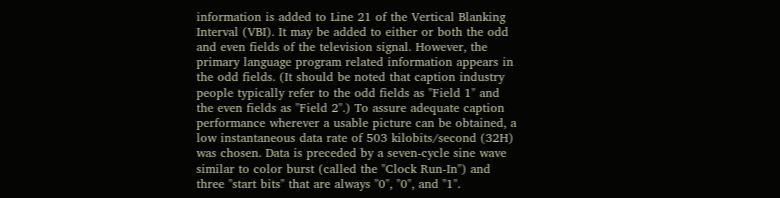information is added to Line 21 of the Vertical Blanking Interval (VBI). It may be added to either or both the odd and even fields of the television signal. However, the primary language program related information appears in the odd fields. (It should be noted that caption industry people typically refer to the odd fields as "Field 1" and the even fields as "Field 2".) To assure adequate caption performance wherever a usable picture can be obtained, a low instantaneous data rate of 503 kilobits/second (32H) was chosen. Data is preceded by a seven-cycle sine wave similar to color burst (called the "Clock Run-In") and three "start bits" that are always "0", "0", and "1".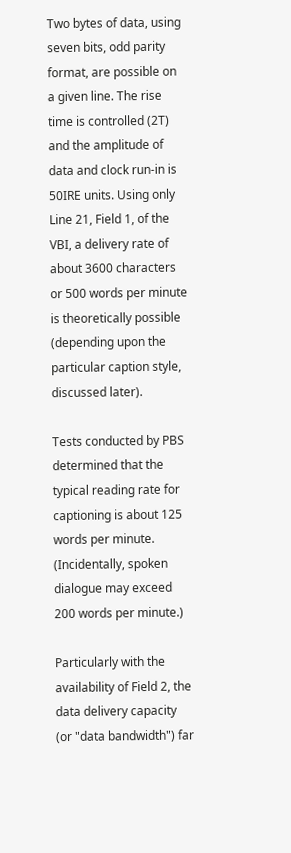Two bytes of data, using seven bits, odd parity format, are possible on a given line. The rise time is controlled (2T) and the amplitude of data and clock run-in is 50IRE units. Using only Line 21, Field 1, of the VBI, a delivery rate of about 3600 characters or 500 words per minute is theoretically possible (depending upon the particular caption style, discussed later).

Tests conducted by PBS determined that the typical reading rate for captioning is about 125 words per minute. (Incidentally, spoken dialogue may exceed 200 words per minute.)

Particularly with the availability of Field 2, the data delivery capacity (or "data bandwidth") far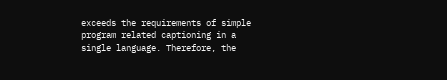exceeds the requirements of simple program related captioning in a single language. Therefore, the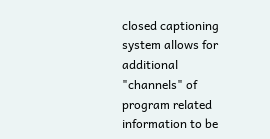closed captioning system allows for additional "channels" of program related information to be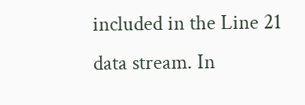included in the Line 21 data stream. In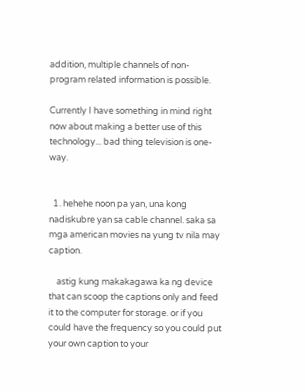addition, multiple channels of non-program related information is possible.

Currently I have something in mind right now about making a better use of this technology... bad thing television is one-way.


  1. hehehe noon pa yan, una kong nadiskubre yan sa cable channel. saka sa mga american movies na yung tv nila may caption.

    astig kung makakagawa ka ng device that can scoop the captions only and feed it to the computer for storage. or if you could have the frequency so you could put your own caption to your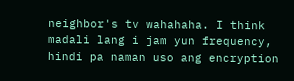neighbor's tv wahahaha. I think madali lang i jam yun frequency, hindi pa naman uso ang encryption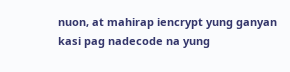nuon, at mahirap iencrypt yung ganyan kasi pag nadecode na yung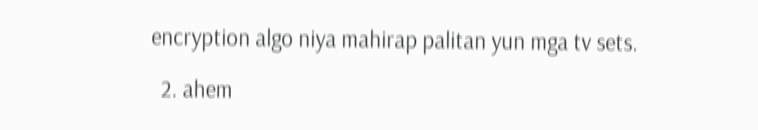encryption algo niya mahirap palitan yun mga tv sets.

  2. ahem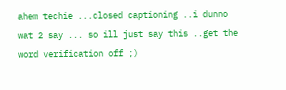ahem techie ...closed captioning ..i dunno wat 2 say ... so ill just say this ..get the word verification off ;)